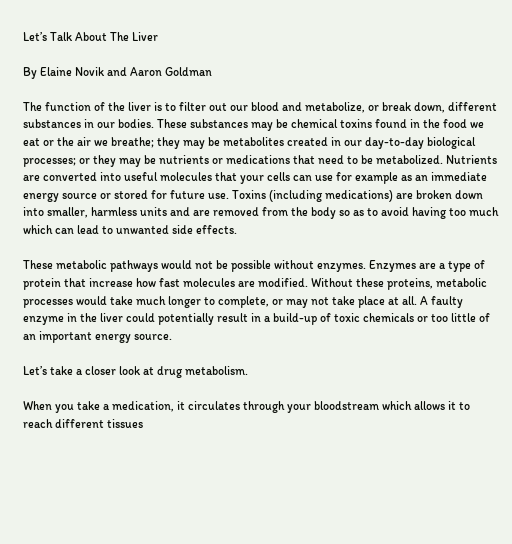Let’s Talk About The Liver

By Elaine Novik and Aaron Goldman

The function of the liver is to filter out our blood and metabolize, or break down, different substances in our bodies. These substances may be chemical toxins found in the food we eat or the air we breathe; they may be metabolites created in our day-to-day biological processes; or they may be nutrients or medications that need to be metabolized. Nutrients are converted into useful molecules that your cells can use for example as an immediate energy source or stored for future use. Toxins (including medications) are broken down into smaller, harmless units and are removed from the body so as to avoid having too much which can lead to unwanted side effects.

These metabolic pathways would not be possible without enzymes. Enzymes are a type of protein that increase how fast molecules are modified. Without these proteins, metabolic processes would take much longer to complete, or may not take place at all. A faulty enzyme in the liver could potentially result in a build-up of toxic chemicals or too little of an important energy source.

Let’s take a closer look at drug metabolism.

When you take a medication, it circulates through your bloodstream which allows it to reach different tissues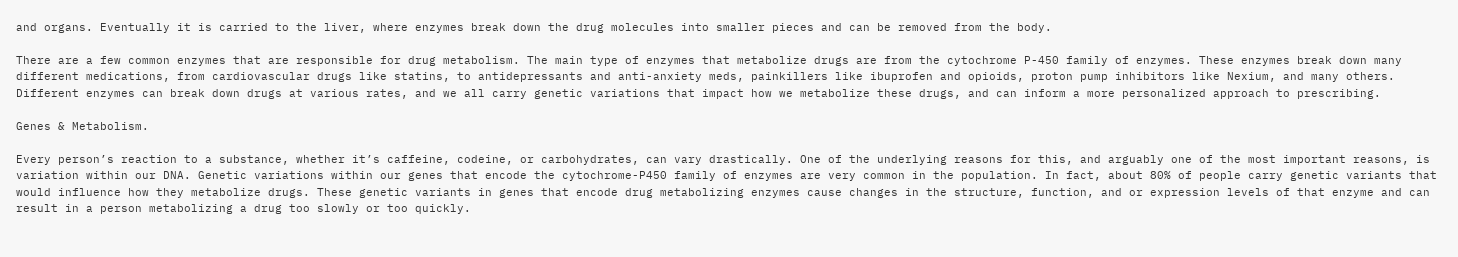and organs. Eventually it is carried to the liver, where enzymes break down the drug molecules into smaller pieces and can be removed from the body.

There are a few common enzymes that are responsible for drug metabolism. The main type of enzymes that metabolize drugs are from the cytochrome P-450 family of enzymes. These enzymes break down many different medications, from cardiovascular drugs like statins, to antidepressants and anti-anxiety meds, painkillers like ibuprofen and opioids, proton pump inhibitors like Nexium, and many others. Different enzymes can break down drugs at various rates, and we all carry genetic variations that impact how we metabolize these drugs, and can inform a more personalized approach to prescribing.

Genes & Metabolism.

Every person’s reaction to a substance, whether it’s caffeine, codeine, or carbohydrates, can vary drastically. One of the underlying reasons for this, and arguably one of the most important reasons, is variation within our DNA. Genetic variations within our genes that encode the cytochrome-P450 family of enzymes are very common in the population. In fact, about 80% of people carry genetic variants that would influence how they metabolize drugs. These genetic variants in genes that encode drug metabolizing enzymes cause changes in the structure, function, and or expression levels of that enzyme and can result in a person metabolizing a drug too slowly or too quickly.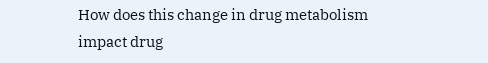How does this change in drug metabolism impact drug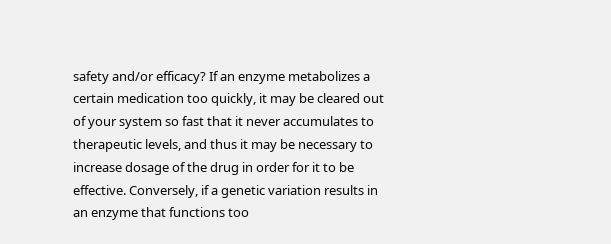safety and/or efficacy? If an enzyme metabolizes a certain medication too quickly, it may be cleared out of your system so fast that it never accumulates to therapeutic levels, and thus it may be necessary to increase dosage of the drug in order for it to be effective. Conversely, if a genetic variation results in an enzyme that functions too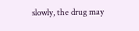slowly, the drug may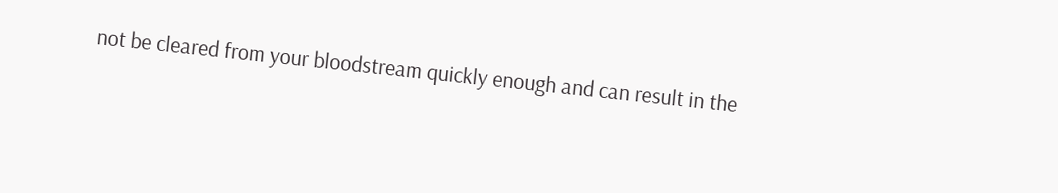not be cleared from your bloodstream quickly enough and can result in the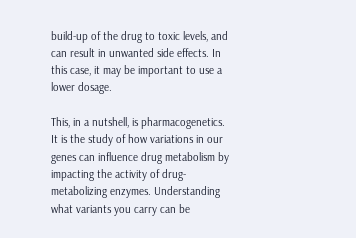build-up of the drug to toxic levels, and can result in unwanted side effects. In this case, it may be important to use a lower dosage.

This, in a nutshell, is pharmacogenetics. It is the study of how variations in our genes can influence drug metabolism by impacting the activity of drug-metabolizing enzymes. Understanding what variants you carry can be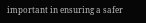important in ensuring a safer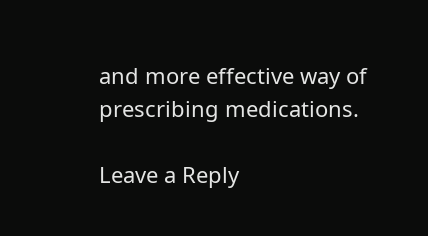and more effective way of prescribing medications.

Leave a Reply